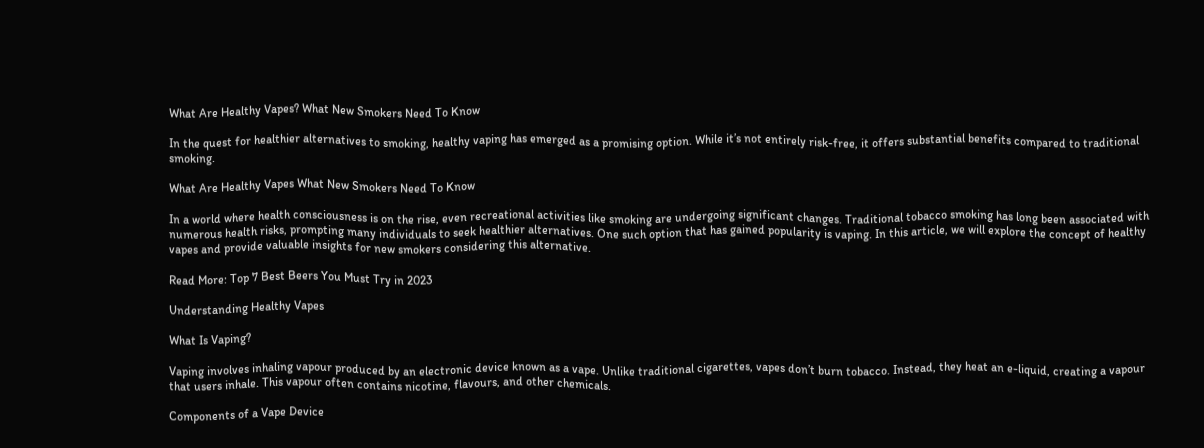What Are Healthy Vapes? What New Smokers Need To Know

In the quest for healthier alternatives to smoking, healthy vaping has emerged as a promising option. While it’s not entirely risk-free, it offers substantial benefits compared to traditional smoking.

What Are Healthy Vapes What New Smokers Need To Know

In a world where health consciousness is on the rise, even recreational activities like smoking are undergoing significant changes. Traditional tobacco smoking has long been associated with numerous health risks, prompting many individuals to seek healthier alternatives. One such option that has gained popularity is vaping. In this article, we will explore the concept of healthy vapes and provide valuable insights for new smokers considering this alternative.

Read More: Top 7 Best Beers You Must Try in 2023

Understanding Healthy Vapes

What Is Vaping?

Vaping involves inhaling vapour produced by an electronic device known as a vape. Unlike traditional cigarettes, vapes don’t burn tobacco. Instead, they heat an e-liquid, creating a vapour that users inhale. This vapour often contains nicotine, flavours, and other chemicals.

Components of a Vape Device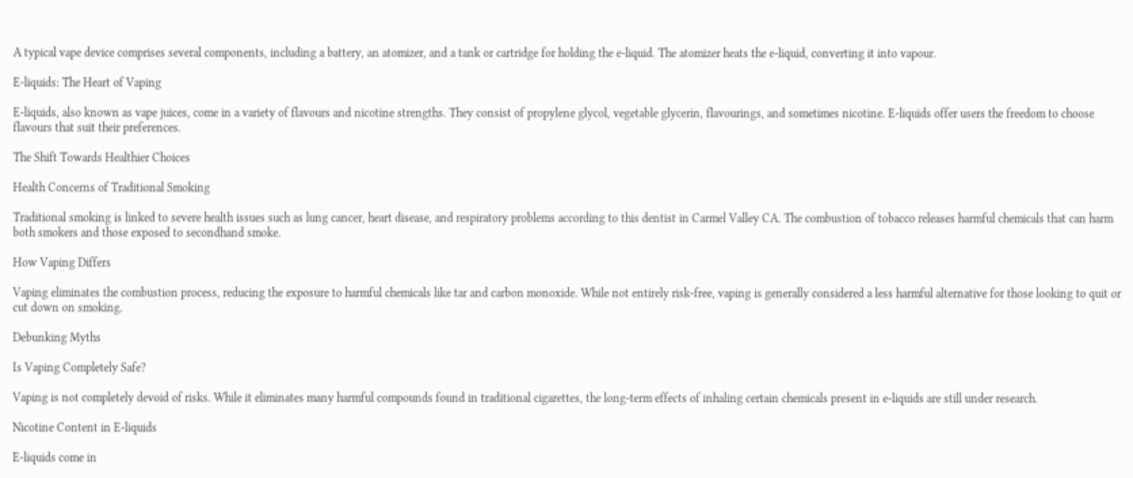A typical vape device comprises several components, including a battery, an atomizer, and a tank or cartridge for holding the e-liquid. The atomizer heats the e-liquid, converting it into vapour.

E-liquids: The Heart of Vaping

E-liquids, also known as vape juices, come in a variety of flavours and nicotine strengths. They consist of propylene glycol, vegetable glycerin, flavourings, and sometimes nicotine. E-liquids offer users the freedom to choose flavours that suit their preferences.

The Shift Towards Healthier Choices

Health Concerns of Traditional Smoking

Traditional smoking is linked to severe health issues such as lung cancer, heart disease, and respiratory problems according to this dentist in Carmel Valley CA. The combustion of tobacco releases harmful chemicals that can harm both smokers and those exposed to secondhand smoke.

How Vaping Differs

Vaping eliminates the combustion process, reducing the exposure to harmful chemicals like tar and carbon monoxide. While not entirely risk-free, vaping is generally considered a less harmful alternative for those looking to quit or cut down on smoking.

Debunking Myths

Is Vaping Completely Safe?

Vaping is not completely devoid of risks. While it eliminates many harmful compounds found in traditional cigarettes, the long-term effects of inhaling certain chemicals present in e-liquids are still under research.

Nicotine Content in E-liquids

E-liquids come in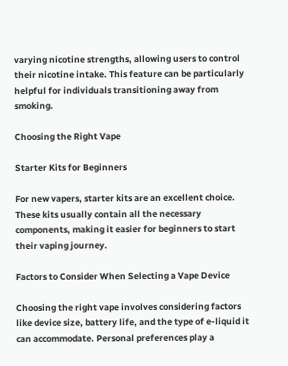varying nicotine strengths, allowing users to control their nicotine intake. This feature can be particularly helpful for individuals transitioning away from smoking.

Choosing the Right Vape

Starter Kits for Beginners

For new vapers, starter kits are an excellent choice. These kits usually contain all the necessary components, making it easier for beginners to start their vaping journey.

Factors to Consider When Selecting a Vape Device

Choosing the right vape involves considering factors like device size, battery life, and the type of e-liquid it can accommodate. Personal preferences play a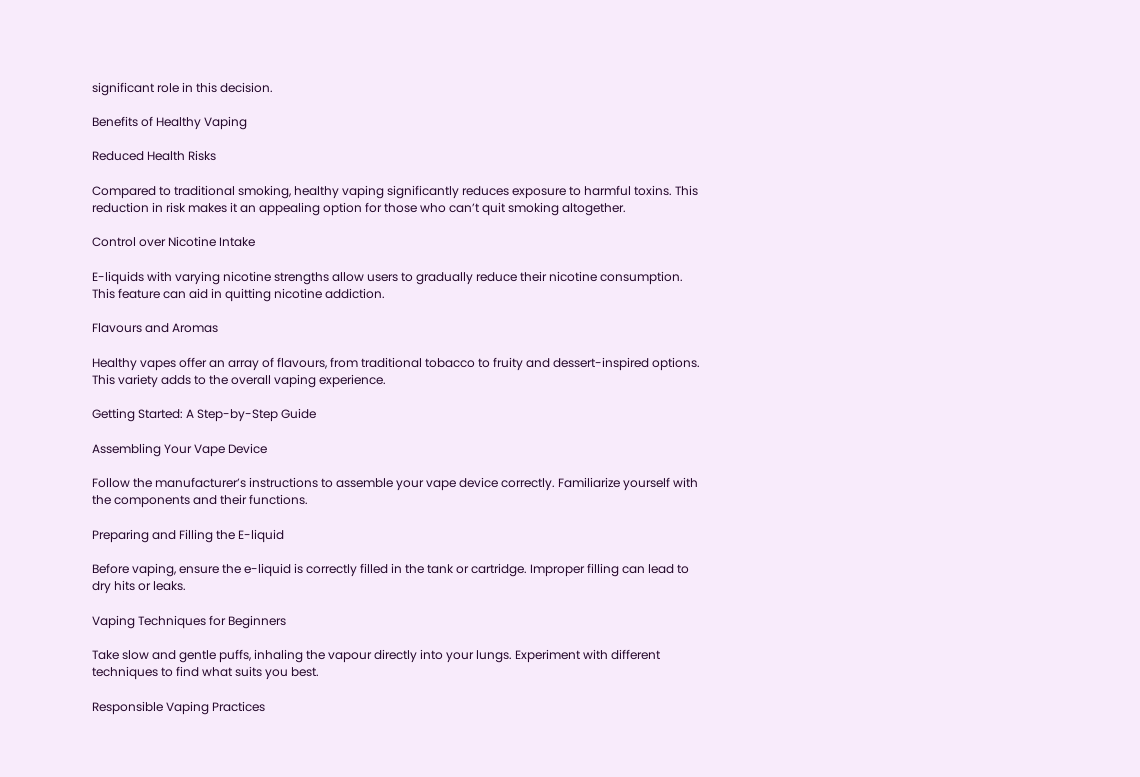significant role in this decision.

Benefits of Healthy Vaping

Reduced Health Risks

Compared to traditional smoking, healthy vaping significantly reduces exposure to harmful toxins. This reduction in risk makes it an appealing option for those who can’t quit smoking altogether.

Control over Nicotine Intake

E-liquids with varying nicotine strengths allow users to gradually reduce their nicotine consumption. This feature can aid in quitting nicotine addiction.

Flavours and Aromas

Healthy vapes offer an array of flavours, from traditional tobacco to fruity and dessert-inspired options. This variety adds to the overall vaping experience.

Getting Started: A Step-by-Step Guide

Assembling Your Vape Device

Follow the manufacturer’s instructions to assemble your vape device correctly. Familiarize yourself with the components and their functions.

Preparing and Filling the E-liquid

Before vaping, ensure the e-liquid is correctly filled in the tank or cartridge. Improper filling can lead to dry hits or leaks.

Vaping Techniques for Beginners

Take slow and gentle puffs, inhaling the vapour directly into your lungs. Experiment with different techniques to find what suits you best.

Responsible Vaping Practices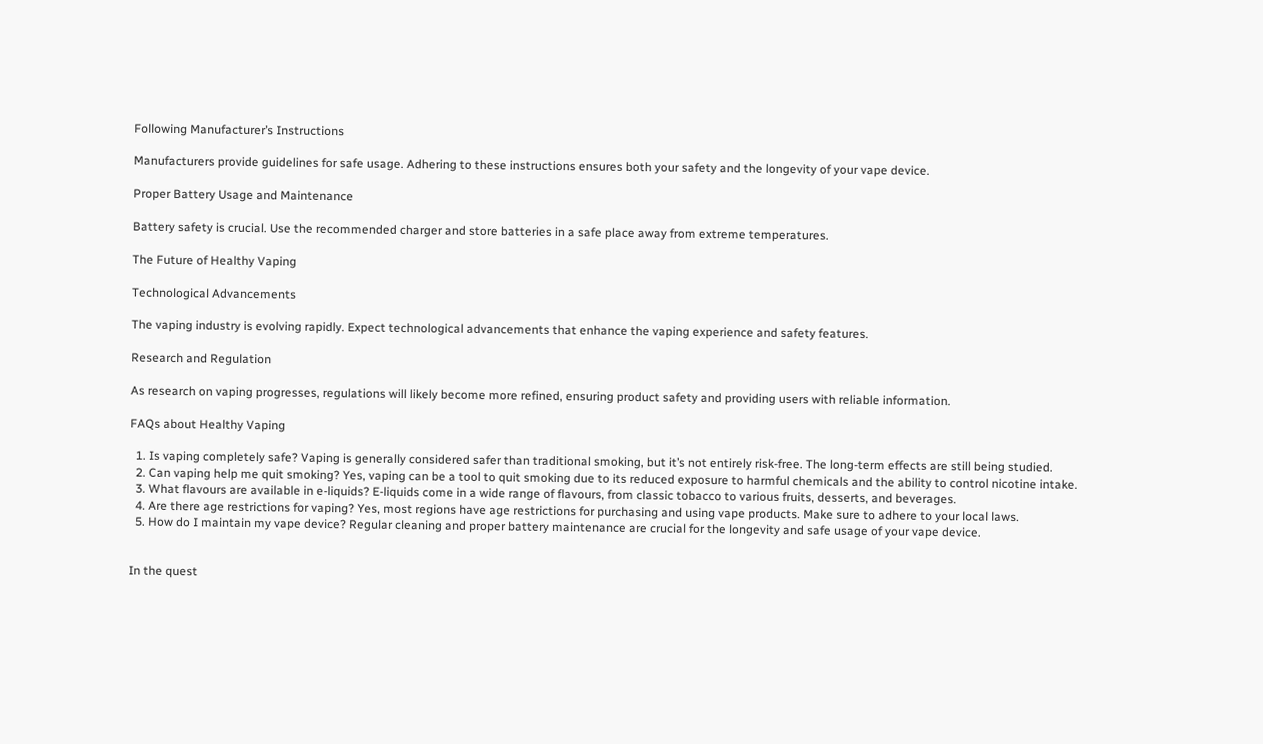Following Manufacturer’s Instructions

Manufacturers provide guidelines for safe usage. Adhering to these instructions ensures both your safety and the longevity of your vape device.

Proper Battery Usage and Maintenance

Battery safety is crucial. Use the recommended charger and store batteries in a safe place away from extreme temperatures.

The Future of Healthy Vaping

Technological Advancements

The vaping industry is evolving rapidly. Expect technological advancements that enhance the vaping experience and safety features.

Research and Regulation

As research on vaping progresses, regulations will likely become more refined, ensuring product safety and providing users with reliable information.

FAQs about Healthy Vaping

  1. Is vaping completely safe? Vaping is generally considered safer than traditional smoking, but it’s not entirely risk-free. The long-term effects are still being studied.
  2. Can vaping help me quit smoking? Yes, vaping can be a tool to quit smoking due to its reduced exposure to harmful chemicals and the ability to control nicotine intake.
  3. What flavours are available in e-liquids? E-liquids come in a wide range of flavours, from classic tobacco to various fruits, desserts, and beverages.
  4. Are there age restrictions for vaping? Yes, most regions have age restrictions for purchasing and using vape products. Make sure to adhere to your local laws.
  5. How do I maintain my vape device? Regular cleaning and proper battery maintenance are crucial for the longevity and safe usage of your vape device.


In the quest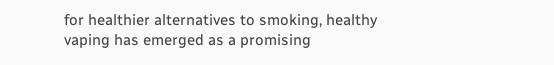for healthier alternatives to smoking, healthy vaping has emerged as a promising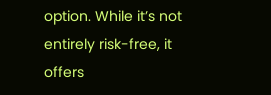option. While it’s not entirely risk-free, it offers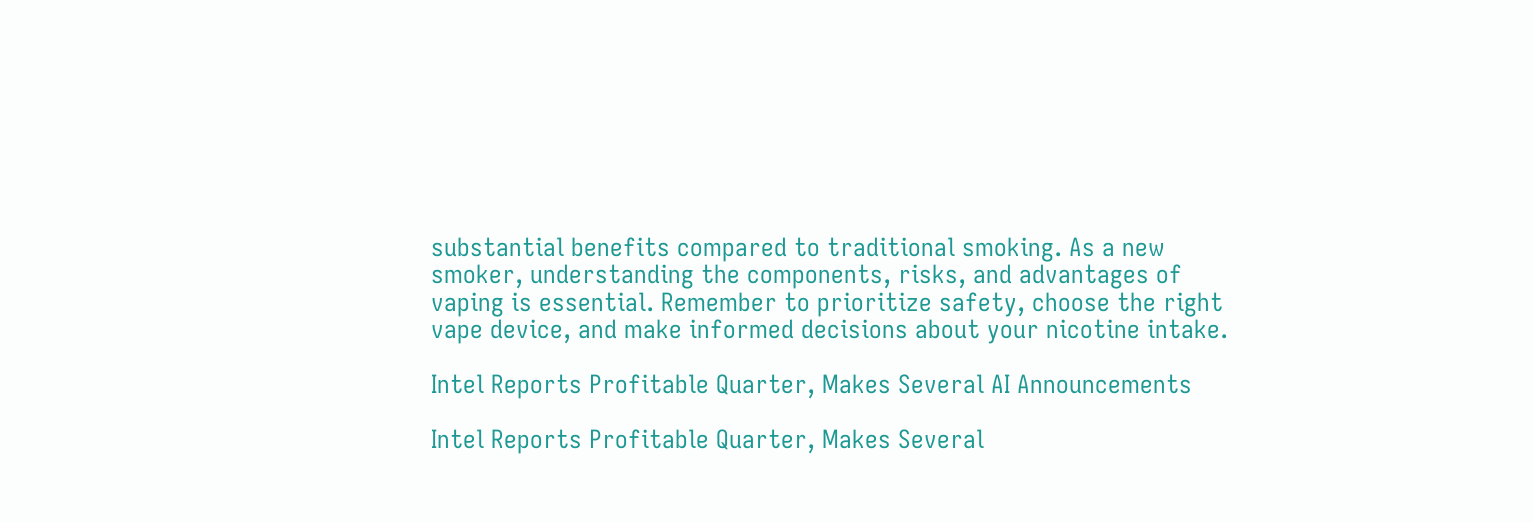substantial benefits compared to traditional smoking. As a new smoker, understanding the components, risks, and advantages of vaping is essential. Remember to prioritize safety, choose the right vape device, and make informed decisions about your nicotine intake.

Intel Reports Profitable Quarter, Makes Several AI Announcements

Intel Reports Profitable Quarter, Makes Several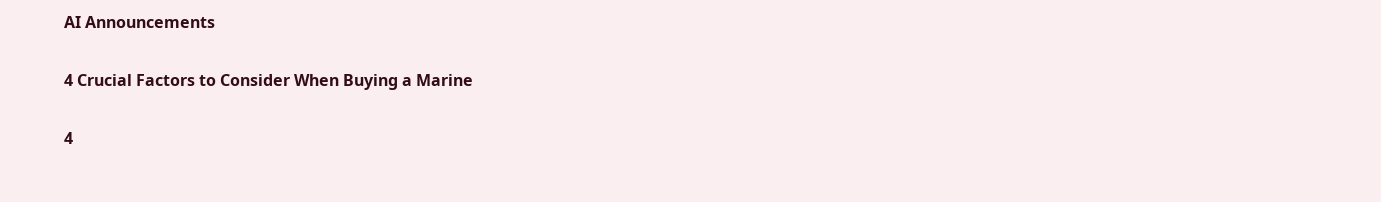AI Announcements

4 Crucial Factors to Consider When Buying a Marine

4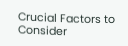Crucial Factors to Consider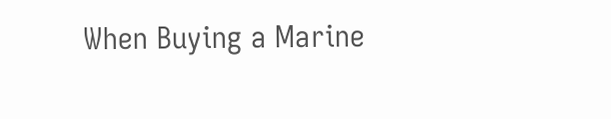When Buying a Marine